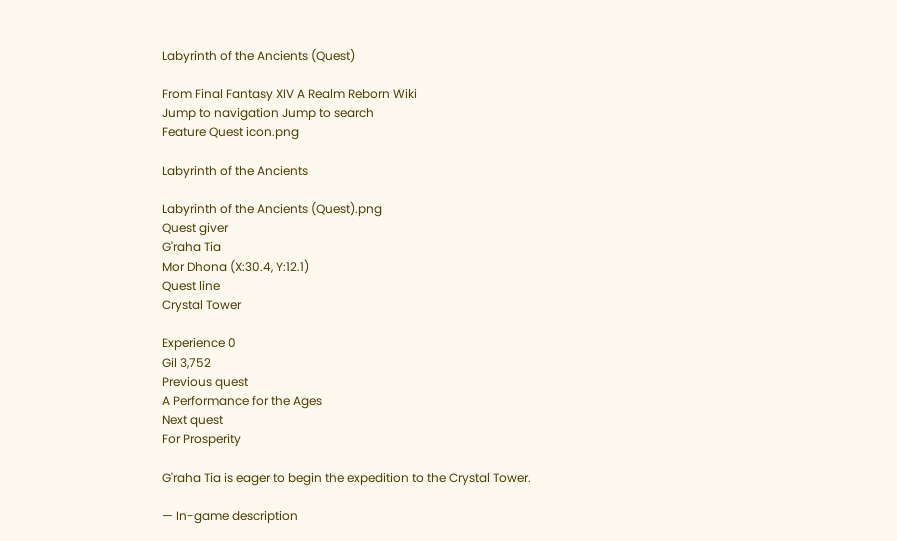Labyrinth of the Ancients (Quest)

From Final Fantasy XIV A Realm Reborn Wiki
Jump to navigation Jump to search
Feature Quest icon.png

Labyrinth of the Ancients

Labyrinth of the Ancients (Quest).png
Quest giver
G'raha Tia
Mor Dhona (X:30.4, Y:12.1)
Quest line
Crystal Tower

Experience 0
Gil 3,752
Previous quest
A Performance for the Ages
Next quest
For Prosperity

G'raha Tia is eager to begin the expedition to the Crystal Tower.

— In-game description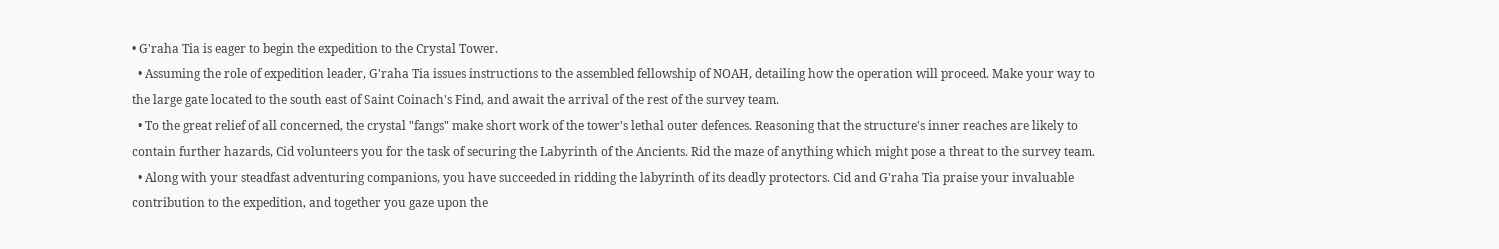• G'raha Tia is eager to begin the expedition to the Crystal Tower.
  • Assuming the role of expedition leader, G'raha Tia issues instructions to the assembled fellowship of NOAH, detailing how the operation will proceed. Make your way to the large gate located to the south east of Saint Coinach's Find, and await the arrival of the rest of the survey team.
  • To the great relief of all concerned, the crystal "fangs" make short work of the tower's lethal outer defences. Reasoning that the structure's inner reaches are likely to contain further hazards, Cid volunteers you for the task of securing the Labyrinth of the Ancients. Rid the maze of anything which might pose a threat to the survey team.
  • Along with your steadfast adventuring companions, you have succeeded in ridding the labyrinth of its deadly protectors. Cid and G'raha Tia praise your invaluable contribution to the expedition, and together you gaze upon the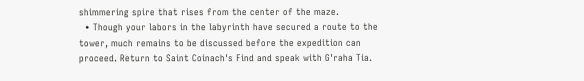shimmering spire that rises from the center of the maze.
  • Though your labors in the labyrinth have secured a route to the tower, much remains to be discussed before the expedition can proceed. Return to Saint Coinach's Find and speak with G'raha Tia.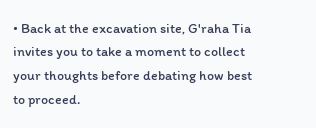• Back at the excavation site, G'raha Tia invites you to take a moment to collect your thoughts before debating how best to proceed.